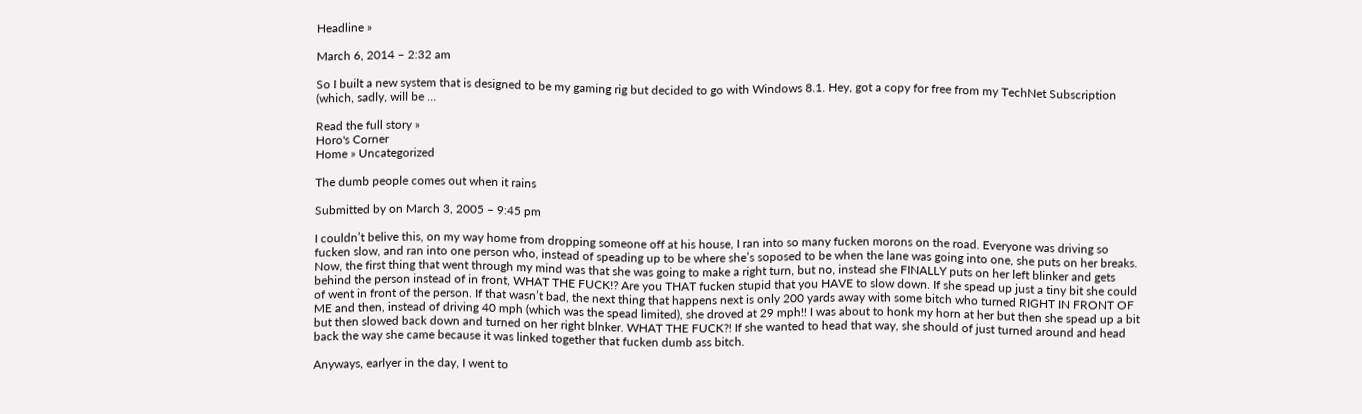Headline »

March 6, 2014 – 2:32 am

So I built a new system that is designed to be my gaming rig but decided to go with Windows 8.1. Hey, got a copy for free from my TechNet Subscription (which, sadly, will be …

Read the full story »
Horo's Corner
Home » Uncategorized

The dumb people comes out when it rains

Submitted by on March 3, 2005 – 9:45 pm

I couldn’t belive this, on my way home from dropping someone off at his house, I ran into so many fucken morons on the road. Everyone was driving so fucken slow, and ran into one person who, instead of speading up to be where she’s soposed to be when the lane was going into one, she puts on her breaks. Now, the first thing that went through my mind was that she was going to make a right turn, but no, instead she FINALLY puts on her left blinker and gets behind the person instead of in front, WHAT THE FUCK!? Are you THAT fucken stupid that you HAVE to slow down. If she spead up just a tiny bit she could of went in front of the person. If that wasn’t bad, the next thing that happens next is only 200 yards away with some bitch who turned RIGHT IN FRONT OF ME and then, instead of driving 40 mph (which was the spead limited), she droved at 29 mph!! I was about to honk my horn at her but then she spead up a bit but then slowed back down and turned on her right blnker. WHAT THE FUCK?! If she wanted to head that way, she should of just turned around and head back the way she came because it was linked together that fucken dumb ass bitch.

Anyways, earlyer in the day, I went to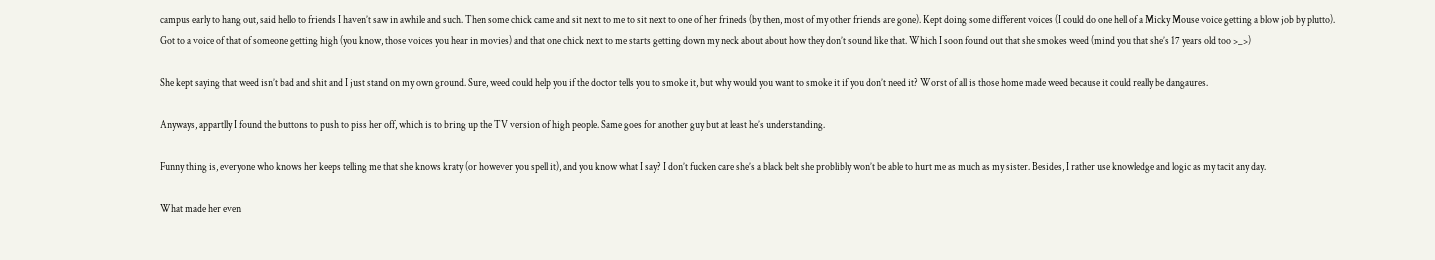campus early to hang out, said hello to friends I haven’t saw in awhile and such. Then some chick came and sit next to me to sit next to one of her frineds (by then, most of my other friends are gone). Kept doing some different voices (I could do one hell of a Micky Mouse voice getting a blow job by plutto). Got to a voice of that of someone getting high (you know, those voices you hear in movies) and that one chick next to me starts getting down my neck about about how they don’t sound like that. Which I soon found out that she smokes weed (mind you that she’s 17 years old too >_>)

She kept saying that weed isn’t bad and shit and I just stand on my own ground. Sure, weed could help you if the doctor tells you to smoke it, but why would you want to smoke it if you don’t need it? Worst of all is those home made weed because it could really be dangaures.

Anyways, appartlly I found the buttons to push to piss her off, which is to bring up the TV version of high people. Same goes for another guy but at least he’s understanding.

Funny thing is, everyone who knows her keeps telling me that she knows kraty (or however you spell it), and you know what I say? I don’t fucken care she’s a black belt she problibly won’t be able to hurt me as much as my sister. Besides, I rather use knowledge and logic as my tacit any day.

What made her even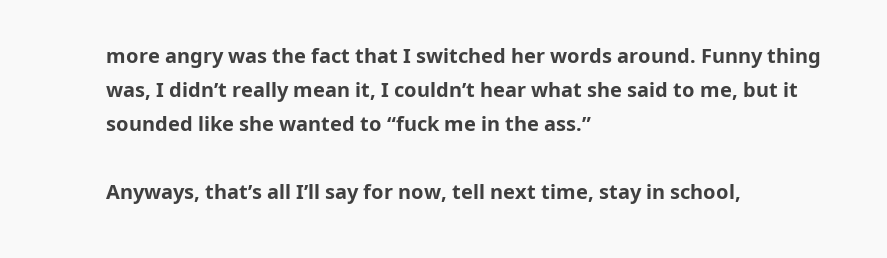more angry was the fact that I switched her words around. Funny thing was, I didn’t really mean it, I couldn’t hear what she said to me, but it sounded like she wanted to “fuck me in the ass.”

Anyways, that’s all I’ll say for now, tell next time, stay in school,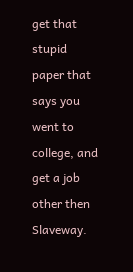get that stupid paper that says you went to college, and get a job other then Slaveway.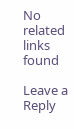No related links found

Leave a Reply